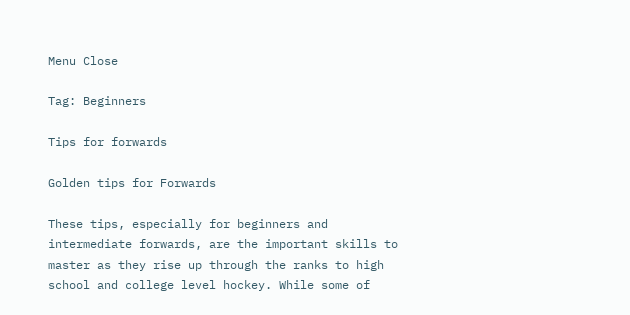Menu Close

Tag: Beginners

Tips for forwards

Golden tips for Forwards

These tips, especially for beginners and intermediate forwards, are the important skills to master as they rise up through the ranks to high school and college level hockey. While some of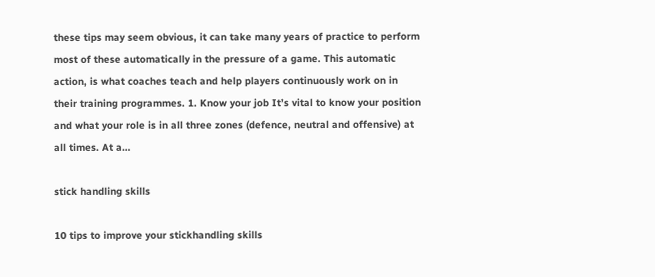these tips may seem obvious, it can take many years of practice to perform most of these automatically in the pressure of a game. This automatic action, is what coaches teach and help players continuously work on in their training programmes. 1. Know your job It’s vital to know your position and what your role is in all three zones (defence, neutral and offensive) at all times. At a…

stick handling skills

10 tips to improve your stickhandling skills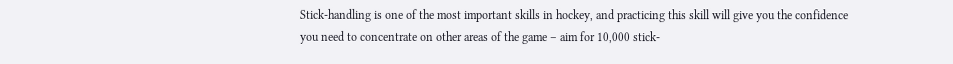Stick-handling is one of the most important skills in hockey, and practicing this skill will give you the confidence you need to concentrate on other areas of the game – aim for 10,000 stick-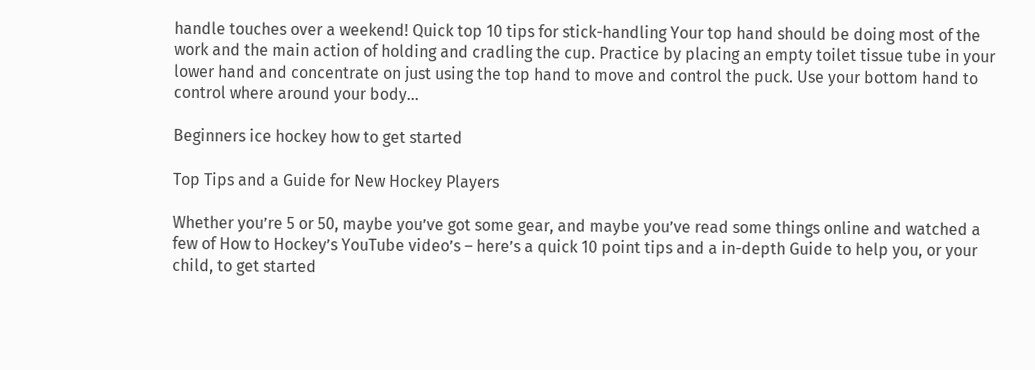handle touches over a weekend! Quick top 10 tips for stick-handling Your top hand should be doing most of the work and the main action of holding and cradling the cup. Practice by placing an empty toilet tissue tube in your lower hand and concentrate on just using the top hand to move and control the puck. Use your bottom hand to control where around your body…

Beginners ice hockey how to get started

Top Tips and a Guide for New Hockey Players

Whether you’re 5 or 50, maybe you’ve got some gear, and maybe you’ve read some things online and watched a few of How to Hockey’s YouTube video’s – here’s a quick 10 point tips and a in-depth Guide to help you, or your child, to get started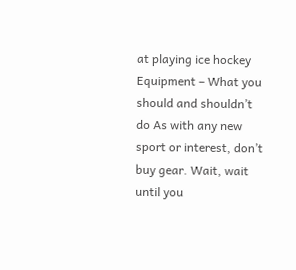at playing ice hockey Equipment – What you should and shouldn’t do As with any new sport or interest, don’t buy gear. Wait, wait until you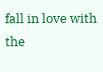fall in love with the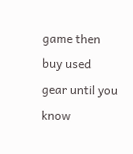game then buy used gear until you know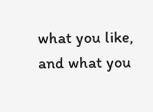what you like, and what you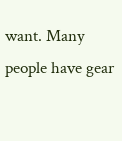want. Many people have gear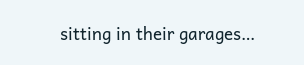sitting in their garages…